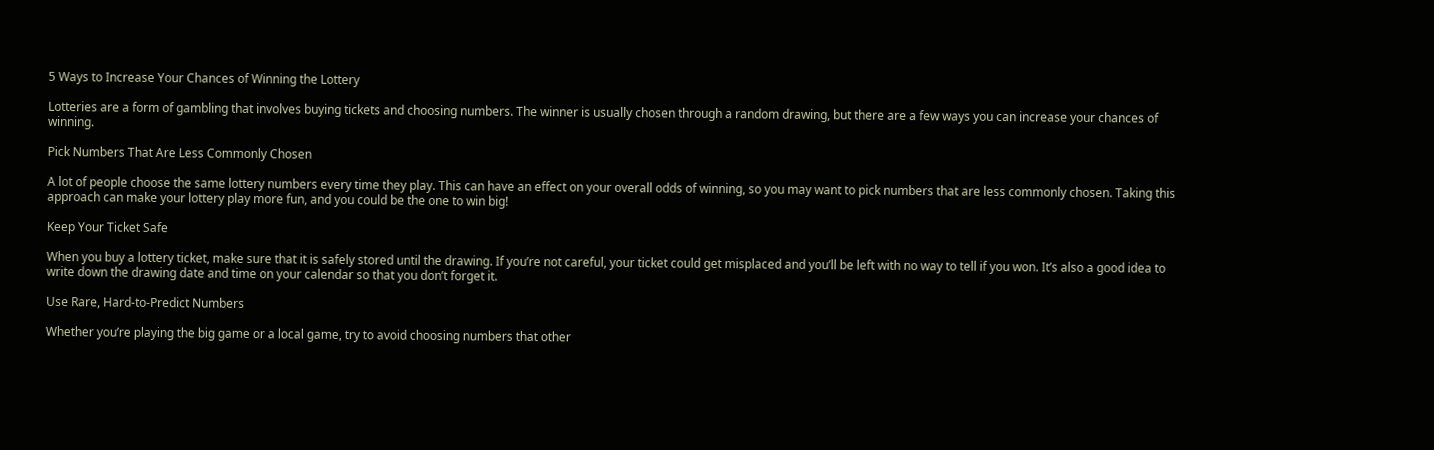5 Ways to Increase Your Chances of Winning the Lottery

Lotteries are a form of gambling that involves buying tickets and choosing numbers. The winner is usually chosen through a random drawing, but there are a few ways you can increase your chances of winning.

Pick Numbers That Are Less Commonly Chosen

A lot of people choose the same lottery numbers every time they play. This can have an effect on your overall odds of winning, so you may want to pick numbers that are less commonly chosen. Taking this approach can make your lottery play more fun, and you could be the one to win big!

Keep Your Ticket Safe

When you buy a lottery ticket, make sure that it is safely stored until the drawing. If you’re not careful, your ticket could get misplaced and you’ll be left with no way to tell if you won. It’s also a good idea to write down the drawing date and time on your calendar so that you don’t forget it.

Use Rare, Hard-to-Predict Numbers

Whether you’re playing the big game or a local game, try to avoid choosing numbers that other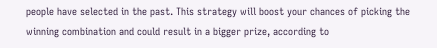people have selected in the past. This strategy will boost your chances of picking the winning combination and could result in a bigger prize, according to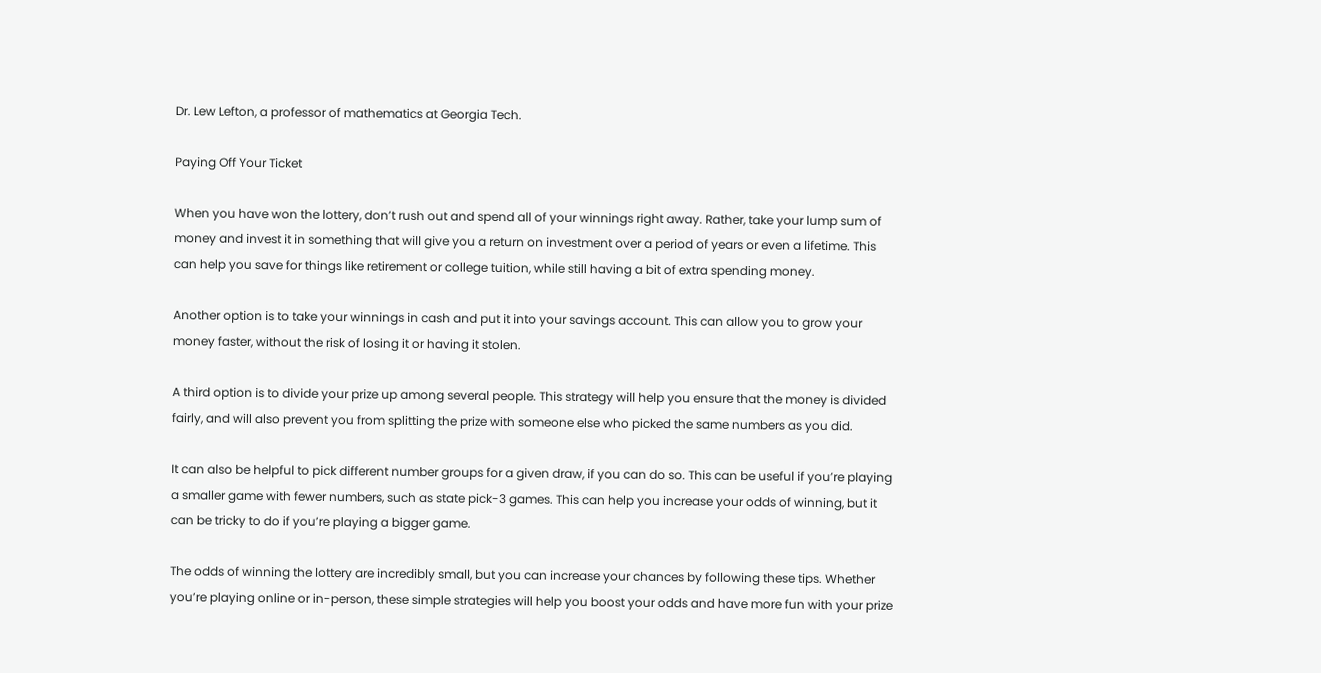Dr. Lew Lefton, a professor of mathematics at Georgia Tech.

Paying Off Your Ticket

When you have won the lottery, don’t rush out and spend all of your winnings right away. Rather, take your lump sum of money and invest it in something that will give you a return on investment over a period of years or even a lifetime. This can help you save for things like retirement or college tuition, while still having a bit of extra spending money.

Another option is to take your winnings in cash and put it into your savings account. This can allow you to grow your money faster, without the risk of losing it or having it stolen.

A third option is to divide your prize up among several people. This strategy will help you ensure that the money is divided fairly, and will also prevent you from splitting the prize with someone else who picked the same numbers as you did.

It can also be helpful to pick different number groups for a given draw, if you can do so. This can be useful if you’re playing a smaller game with fewer numbers, such as state pick-3 games. This can help you increase your odds of winning, but it can be tricky to do if you’re playing a bigger game.

The odds of winning the lottery are incredibly small, but you can increase your chances by following these tips. Whether you’re playing online or in-person, these simple strategies will help you boost your odds and have more fun with your prize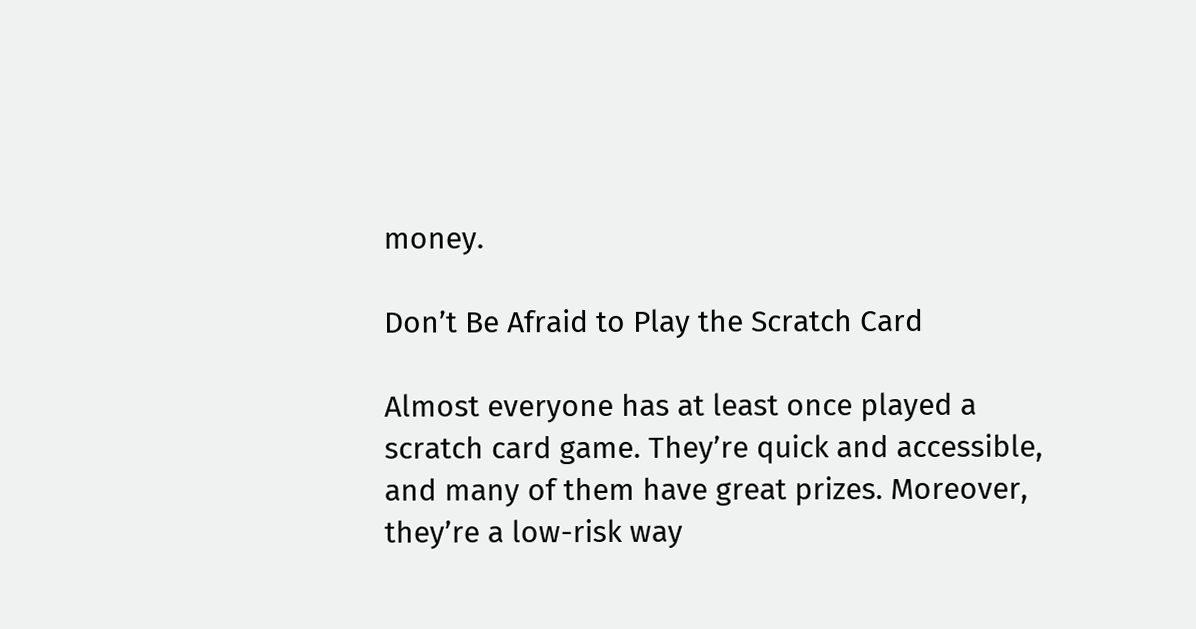money.

Don’t Be Afraid to Play the Scratch Card

Almost everyone has at least once played a scratch card game. They’re quick and accessible, and many of them have great prizes. Moreover, they’re a low-risk way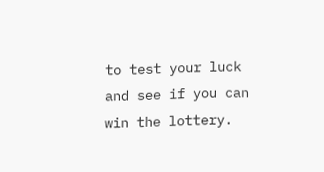to test your luck and see if you can win the lottery.